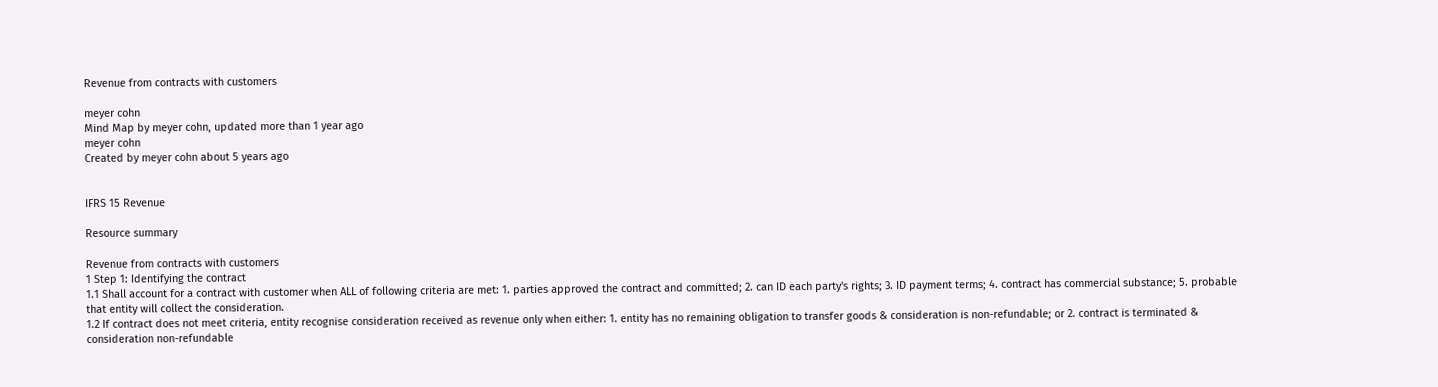Revenue from contracts with customers

meyer cohn
Mind Map by meyer cohn, updated more than 1 year ago
meyer cohn
Created by meyer cohn about 5 years ago


IFRS 15 Revenue

Resource summary

Revenue from contracts with customers
1 Step 1: Identifying the contract
1.1 Shall account for a contract with customer when ALL of following criteria are met: 1. parties approved the contract and committed; 2. can ID each party's rights; 3. ID payment terms; 4. contract has commercial substance; 5. probable that entity will collect the consideration.
1.2 If contract does not meet criteria, entity recognise consideration received as revenue only when either: 1. entity has no remaining obligation to transfer goods & consideration is non-refundable; or 2. contract is terminated & consideration non-refundable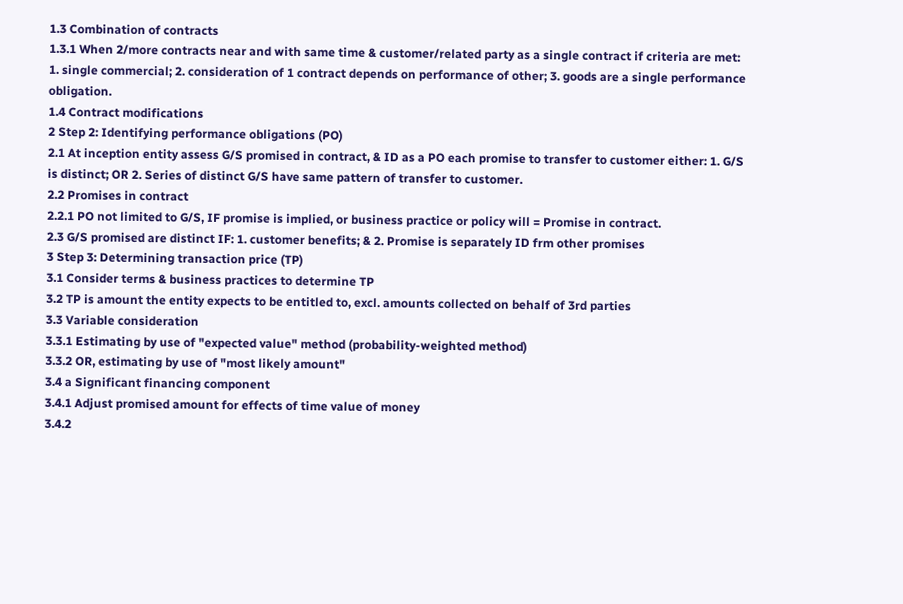1.3 Combination of contracts
1.3.1 When 2/more contracts near and with same time & customer/related party as a single contract if criteria are met: 1. single commercial; 2. consideration of 1 contract depends on performance of other; 3. goods are a single performance obligation.
1.4 Contract modifications
2 Step 2: Identifying performance obligations (PO)
2.1 At inception entity assess G/S promised in contract, & ID as a PO each promise to transfer to customer either: 1. G/S is distinct; OR 2. Series of distinct G/S have same pattern of transfer to customer.
2.2 Promises in contract
2.2.1 PO not limited to G/S, IF promise is implied, or business practice or policy will = Promise in contract.
2.3 G/S promised are distinct IF: 1. customer benefits; & 2. Promise is separately ID frm other promises
3 Step 3: Determining transaction price (TP)
3.1 Consider terms & business practices to determine TP
3.2 TP is amount the entity expects to be entitled to, excl. amounts collected on behalf of 3rd parties
3.3 Variable consideration
3.3.1 Estimating by use of "expected value" method (probability-weighted method)
3.3.2 OR, estimating by use of "most likely amount"
3.4 a Significant financing component
3.4.1 Adjust promised amount for effects of time value of money
3.4.2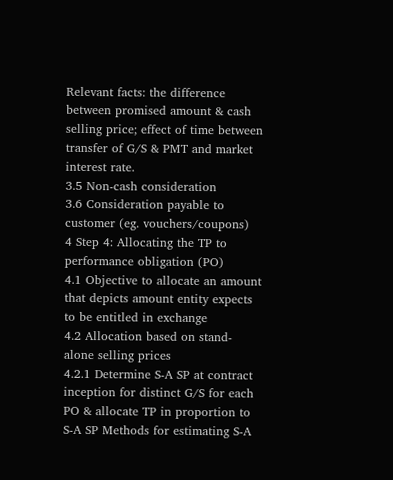Relevant facts: the difference between promised amount & cash selling price; effect of time between transfer of G/S & PMT and market interest rate.
3.5 Non-cash consideration
3.6 Consideration payable to customer (eg. vouchers/coupons)
4 Step 4: Allocating the TP to performance obligation (PO)
4.1 Objective to allocate an amount that depicts amount entity expects to be entitled in exchange
4.2 Allocation based on stand-alone selling prices
4.2.1 Determine S-A SP at contract inception for distinct G/S for each PO & allocate TP in proportion to S-A SP Methods for estimating S-A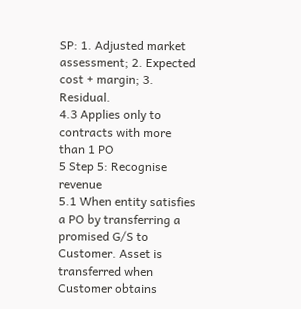SP: 1. Adjusted market assessment; 2. Expected cost + margin; 3. Residual.
4.3 Applies only to contracts with more than 1 PO
5 Step 5: Recognise revenue
5.1 When entity satisfies a PO by transferring a promised G/S to Customer. Asset is transferred when Customer obtains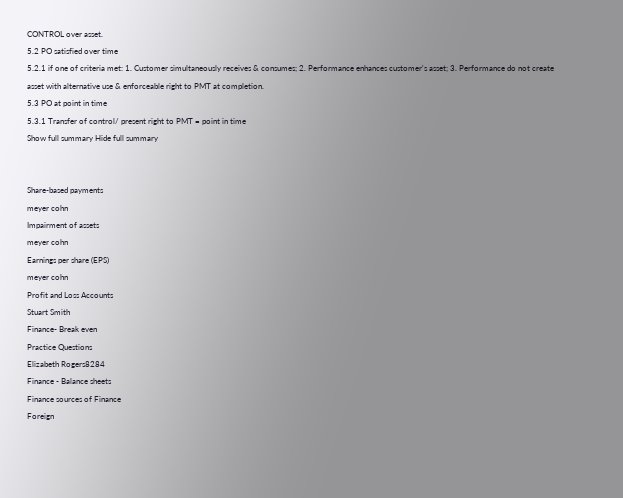CONTROL over asset.
5.2 PO satisfied over time
5.2.1 if one of criteria met: 1. Customer simultaneously receives & consumes; 2. Performance enhances customer's asset; 3. Performance do not create asset with alternative use & enforceable right to PMT at completion.
5.3 PO at point in time
5.3.1 Transfer of control/ present right to PMT = point in time
Show full summary Hide full summary


Share-based payments
meyer cohn
Impairment of assets
meyer cohn
Earnings per share (EPS)
meyer cohn
Profit and Loss Accounts
Stuart Smith
Finance- Break even
Practice Questions
Elizabeth Rogers8284
Finance - Balance sheets
Finance sources of Finance
Foreign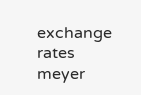exchange rates
meyer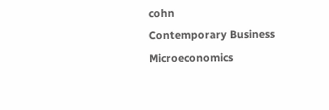cohn
Contemporary Business
Microeconomics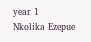year 1
Nkolika Ezepue